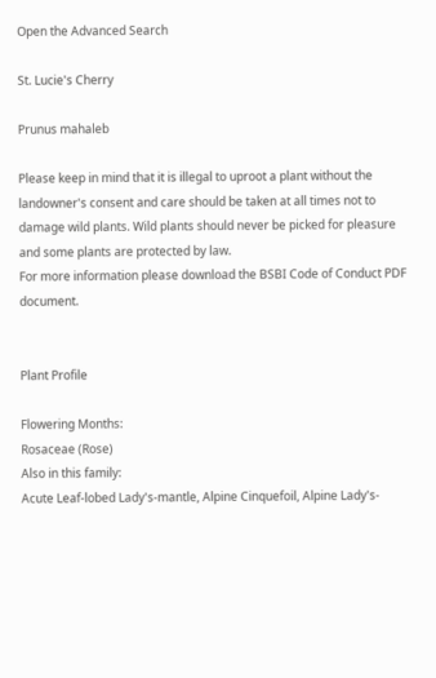Open the Advanced Search

St. Lucie's Cherry

Prunus mahaleb

Please keep in mind that it is illegal to uproot a plant without the landowner's consent and care should be taken at all times not to damage wild plants. Wild plants should never be picked for pleasure and some plants are protected by law.
For more information please download the BSBI Code of Conduct PDF document.


Plant Profile

Flowering Months:
Rosaceae (Rose)
Also in this family:
Acute Leaf-lobed Lady's-mantle, Alpine Cinquefoil, Alpine Lady's-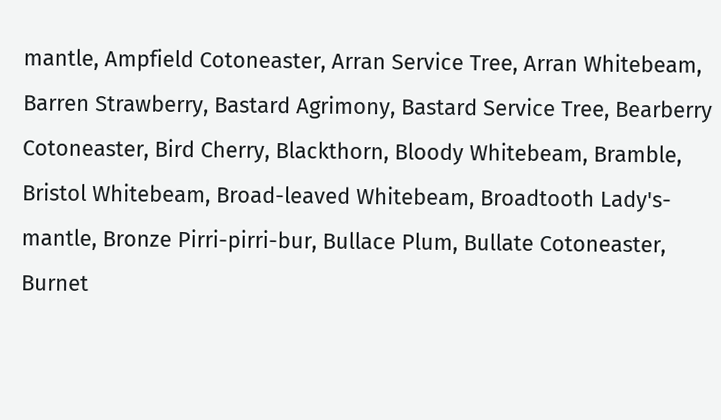mantle, Ampfield Cotoneaster, Arran Service Tree, Arran Whitebeam, Barren Strawberry, Bastard Agrimony, Bastard Service Tree, Bearberry Cotoneaster, Bird Cherry, Blackthorn, Bloody Whitebeam, Bramble, Bristol Whitebeam, Broad-leaved Whitebeam, Broadtooth Lady's-mantle, Bronze Pirri-pirri-bur, Bullace Plum, Bullate Cotoneaster, Burnet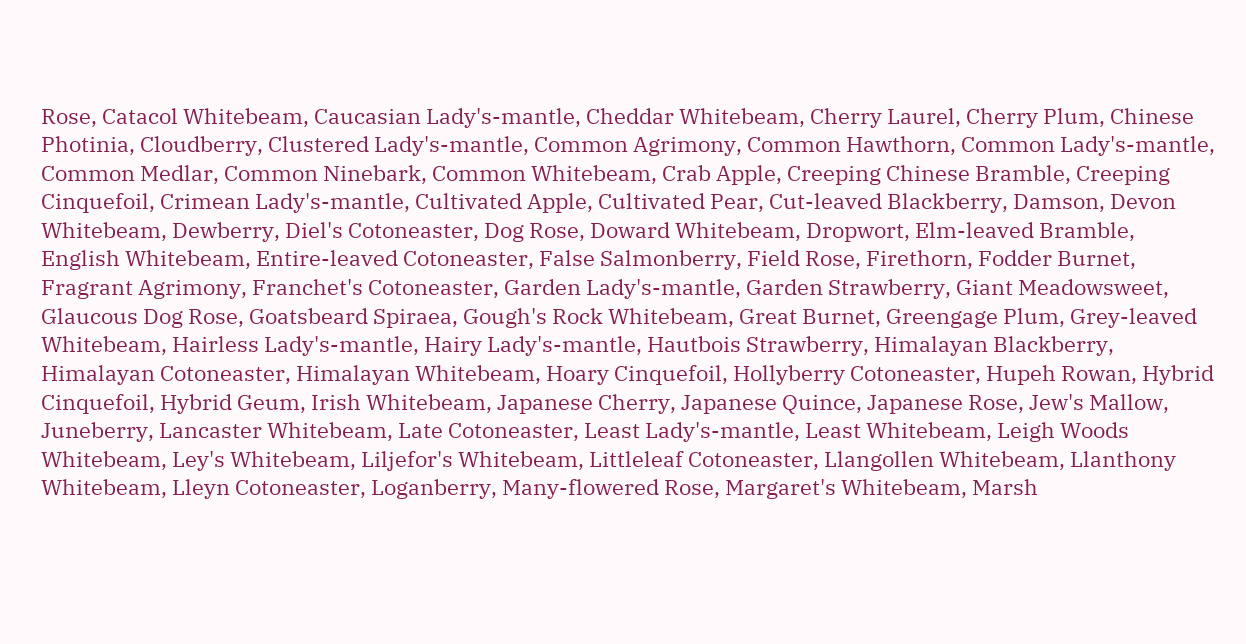Rose, Catacol Whitebeam, Caucasian Lady's-mantle, Cheddar Whitebeam, Cherry Laurel, Cherry Plum, Chinese Photinia, Cloudberry, Clustered Lady's-mantle, Common Agrimony, Common Hawthorn, Common Lady's-mantle, Common Medlar, Common Ninebark, Common Whitebeam, Crab Apple, Creeping Chinese Bramble, Creeping Cinquefoil, Crimean Lady's-mantle, Cultivated Apple, Cultivated Pear, Cut-leaved Blackberry, Damson, Devon Whitebeam, Dewberry, Diel's Cotoneaster, Dog Rose, Doward Whitebeam, Dropwort, Elm-leaved Bramble, English Whitebeam, Entire-leaved Cotoneaster, False Salmonberry, Field Rose, Firethorn, Fodder Burnet, Fragrant Agrimony, Franchet's Cotoneaster, Garden Lady's-mantle, Garden Strawberry, Giant Meadowsweet, Glaucous Dog Rose, Goatsbeard Spiraea, Gough's Rock Whitebeam, Great Burnet, Greengage Plum, Grey-leaved Whitebeam, Hairless Lady's-mantle, Hairy Lady's-mantle, Hautbois Strawberry, Himalayan Blackberry, Himalayan Cotoneaster, Himalayan Whitebeam, Hoary Cinquefoil, Hollyberry Cotoneaster, Hupeh Rowan, Hybrid Cinquefoil, Hybrid Geum, Irish Whitebeam, Japanese Cherry, Japanese Quince, Japanese Rose, Jew's Mallow, Juneberry, Lancaster Whitebeam, Late Cotoneaster, Least Lady's-mantle, Least Whitebeam, Leigh Woods Whitebeam, Ley's Whitebeam, Liljefor's Whitebeam, Littleleaf Cotoneaster, Llangollen Whitebeam, Llanthony Whitebeam, Lleyn Cotoneaster, Loganberry, Many-flowered Rose, Margaret's Whitebeam, Marsh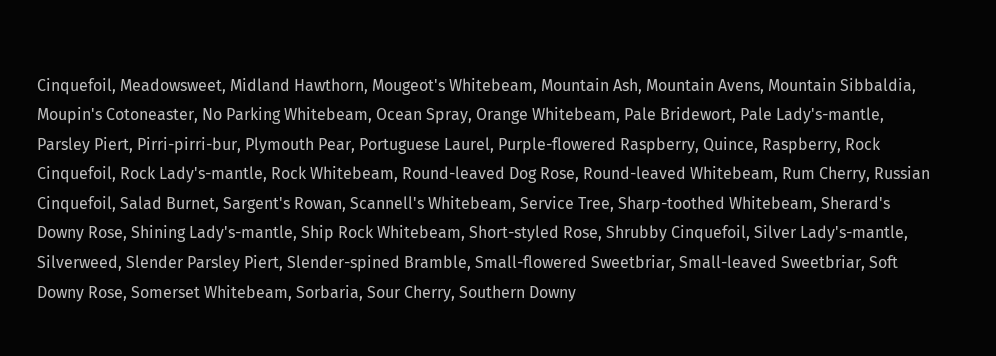Cinquefoil, Meadowsweet, Midland Hawthorn, Mougeot's Whitebeam, Mountain Ash, Mountain Avens, Mountain Sibbaldia, Moupin's Cotoneaster, No Parking Whitebeam, Ocean Spray, Orange Whitebeam, Pale Bridewort, Pale Lady's-mantle, Parsley Piert, Pirri-pirri-bur, Plymouth Pear, Portuguese Laurel, Purple-flowered Raspberry, Quince, Raspberry, Rock Cinquefoil, Rock Lady's-mantle, Rock Whitebeam, Round-leaved Dog Rose, Round-leaved Whitebeam, Rum Cherry, Russian Cinquefoil, Salad Burnet, Sargent's Rowan, Scannell's Whitebeam, Service Tree, Sharp-toothed Whitebeam, Sherard's Downy Rose, Shining Lady's-mantle, Ship Rock Whitebeam, Short-styled Rose, Shrubby Cinquefoil, Silver Lady's-mantle, Silverweed, Slender Parsley Piert, Slender-spined Bramble, Small-flowered Sweetbriar, Small-leaved Sweetbriar, Soft Downy Rose, Somerset Whitebeam, Sorbaria, Sour Cherry, Southern Downy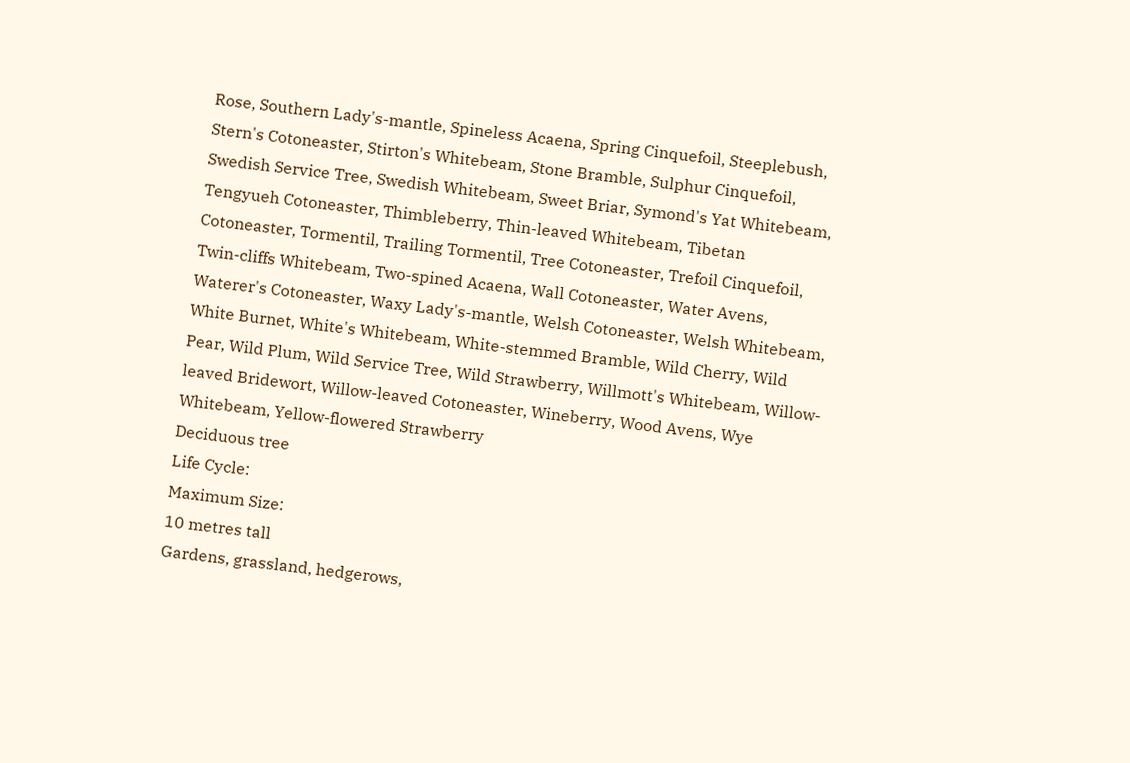Rose, Southern Lady's-mantle, Spineless Acaena, Spring Cinquefoil, Steeplebush, Stern's Cotoneaster, Stirton's Whitebeam, Stone Bramble, Sulphur Cinquefoil, Swedish Service Tree, Swedish Whitebeam, Sweet Briar, Symond's Yat Whitebeam, Tengyueh Cotoneaster, Thimbleberry, Thin-leaved Whitebeam, Tibetan Cotoneaster, Tormentil, Trailing Tormentil, Tree Cotoneaster, Trefoil Cinquefoil, Twin-cliffs Whitebeam, Two-spined Acaena, Wall Cotoneaster, Water Avens, Waterer's Cotoneaster, Waxy Lady's-mantle, Welsh Cotoneaster, Welsh Whitebeam, White Burnet, White's Whitebeam, White-stemmed Bramble, Wild Cherry, Wild Pear, Wild Plum, Wild Service Tree, Wild Strawberry, Willmott's Whitebeam, Willow-leaved Bridewort, Willow-leaved Cotoneaster, Wineberry, Wood Avens, Wye Whitebeam, Yellow-flowered Strawberry
Deciduous tree
Life Cycle:
Maximum Size:
10 metres tall
Gardens, grassland, hedgerows,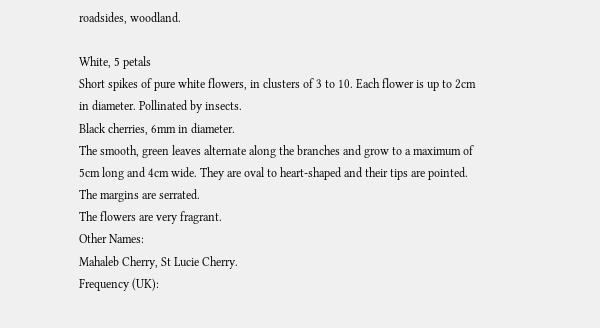roadsides, woodland.

White, 5 petals
Short spikes of pure white flowers, in clusters of 3 to 10. Each flower is up to 2cm in diameter. Pollinated by insects.
Black cherries, 6mm in diameter.
The smooth, green leaves alternate along the branches and grow to a maximum of 5cm long and 4cm wide. They are oval to heart-shaped and their tips are pointed. The margins are serrated.
The flowers are very fragrant.
Other Names:
Mahaleb Cherry, St Lucie Cherry.
Frequency (UK):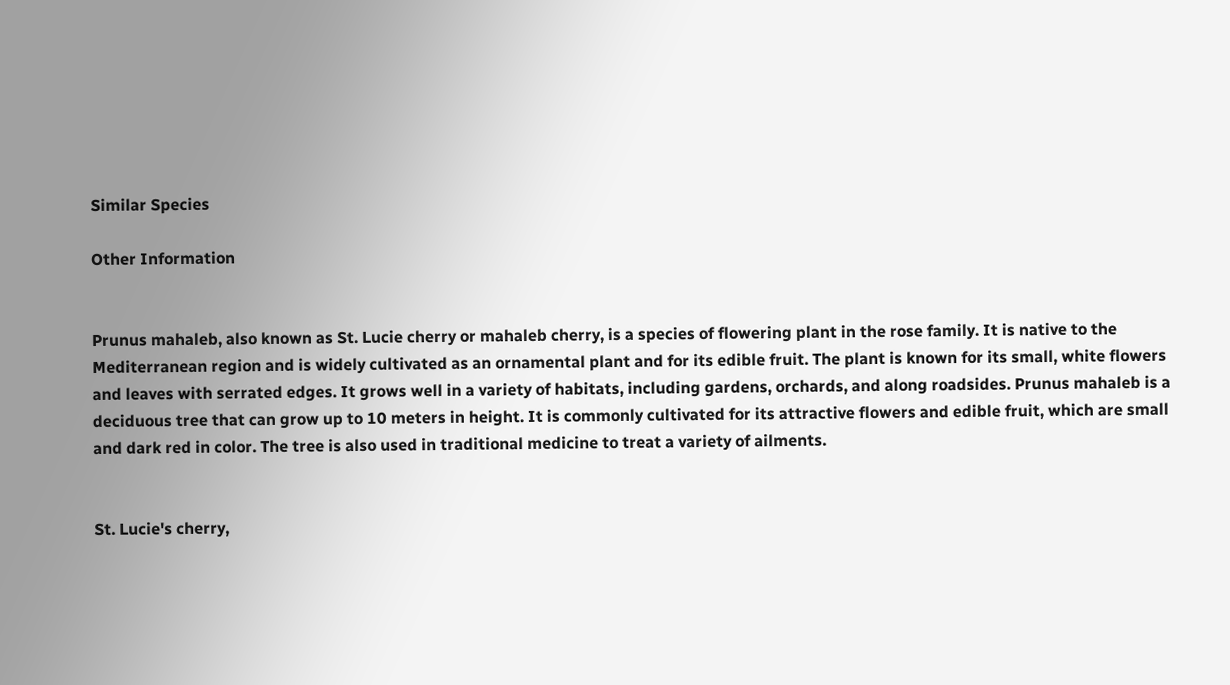Similar Species

Other Information


Prunus mahaleb, also known as St. Lucie cherry or mahaleb cherry, is a species of flowering plant in the rose family. It is native to the Mediterranean region and is widely cultivated as an ornamental plant and for its edible fruit. The plant is known for its small, white flowers and leaves with serrated edges. It grows well in a variety of habitats, including gardens, orchards, and along roadsides. Prunus mahaleb is a deciduous tree that can grow up to 10 meters in height. It is commonly cultivated for its attractive flowers and edible fruit, which are small and dark red in color. The tree is also used in traditional medicine to treat a variety of ailments.


St. Lucie's cherry,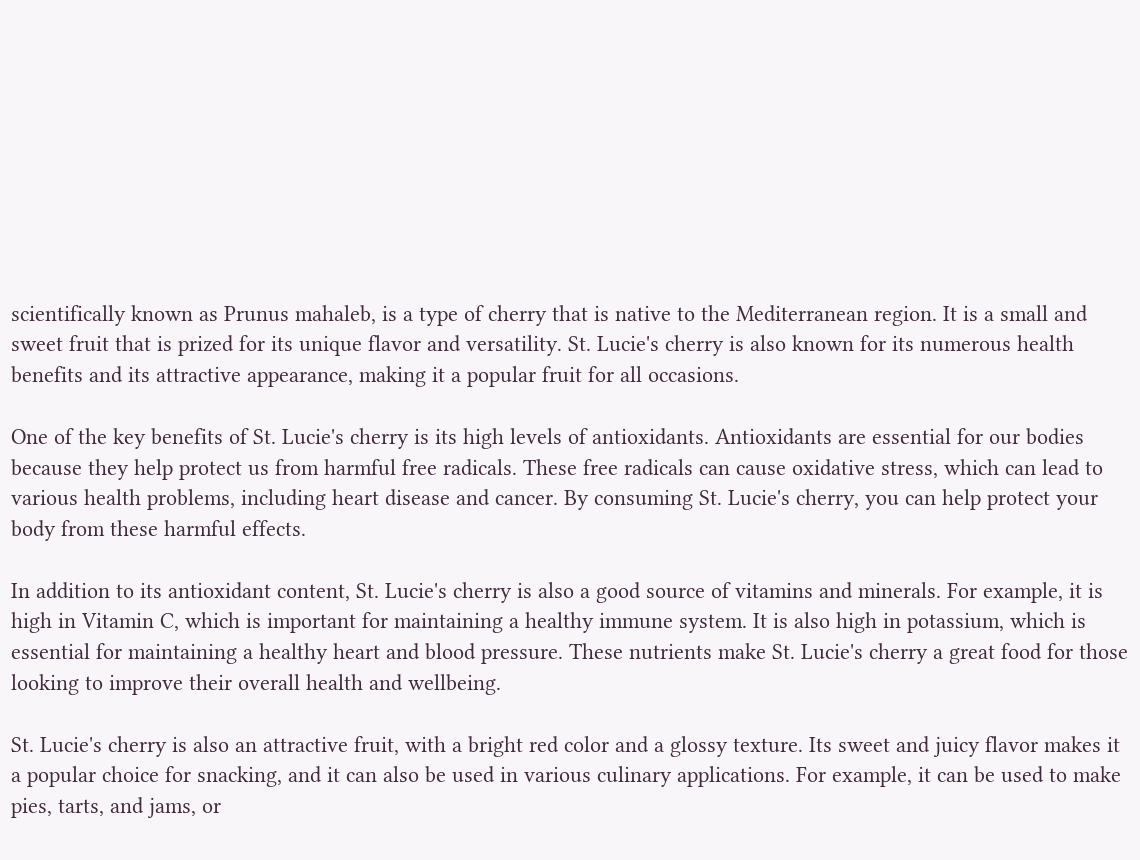scientifically known as Prunus mahaleb, is a type of cherry that is native to the Mediterranean region. It is a small and sweet fruit that is prized for its unique flavor and versatility. St. Lucie's cherry is also known for its numerous health benefits and its attractive appearance, making it a popular fruit for all occasions.

One of the key benefits of St. Lucie's cherry is its high levels of antioxidants. Antioxidants are essential for our bodies because they help protect us from harmful free radicals. These free radicals can cause oxidative stress, which can lead to various health problems, including heart disease and cancer. By consuming St. Lucie's cherry, you can help protect your body from these harmful effects.

In addition to its antioxidant content, St. Lucie's cherry is also a good source of vitamins and minerals. For example, it is high in Vitamin C, which is important for maintaining a healthy immune system. It is also high in potassium, which is essential for maintaining a healthy heart and blood pressure. These nutrients make St. Lucie's cherry a great food for those looking to improve their overall health and wellbeing.

St. Lucie's cherry is also an attractive fruit, with a bright red color and a glossy texture. Its sweet and juicy flavor makes it a popular choice for snacking, and it can also be used in various culinary applications. For example, it can be used to make pies, tarts, and jams, or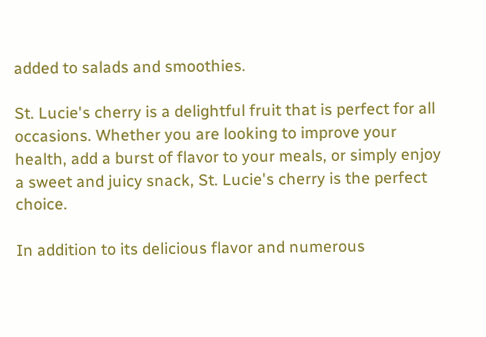added to salads and smoothies.

St. Lucie's cherry is a delightful fruit that is perfect for all occasions. Whether you are looking to improve your health, add a burst of flavor to your meals, or simply enjoy a sweet and juicy snack, St. Lucie's cherry is the perfect choice.

In addition to its delicious flavor and numerous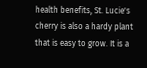health benefits, St. Lucie's cherry is also a hardy plant that is easy to grow. It is a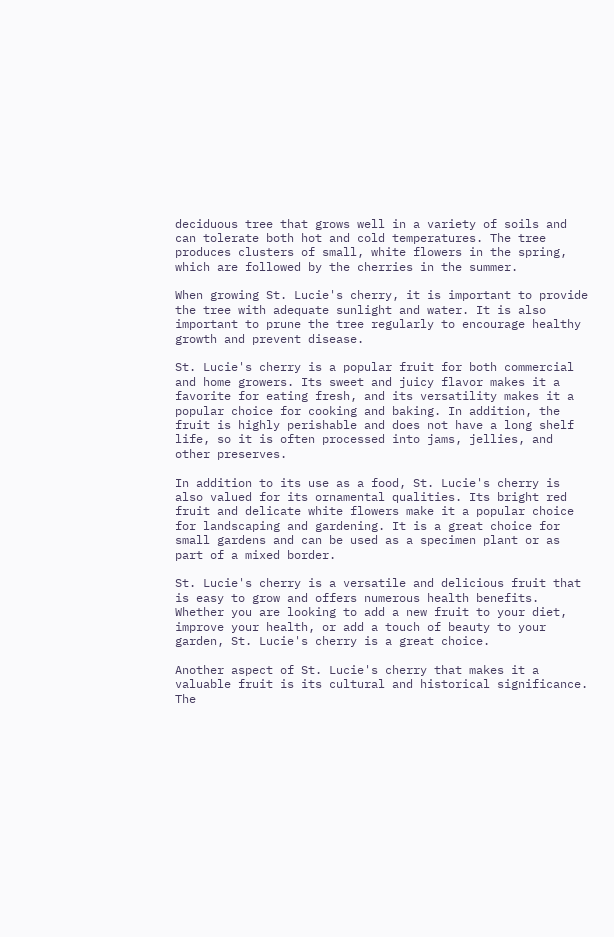deciduous tree that grows well in a variety of soils and can tolerate both hot and cold temperatures. The tree produces clusters of small, white flowers in the spring, which are followed by the cherries in the summer.

When growing St. Lucie's cherry, it is important to provide the tree with adequate sunlight and water. It is also important to prune the tree regularly to encourage healthy growth and prevent disease.

St. Lucie's cherry is a popular fruit for both commercial and home growers. Its sweet and juicy flavor makes it a favorite for eating fresh, and its versatility makes it a popular choice for cooking and baking. In addition, the fruit is highly perishable and does not have a long shelf life, so it is often processed into jams, jellies, and other preserves.

In addition to its use as a food, St. Lucie's cherry is also valued for its ornamental qualities. Its bright red fruit and delicate white flowers make it a popular choice for landscaping and gardening. It is a great choice for small gardens and can be used as a specimen plant or as part of a mixed border.

St. Lucie's cherry is a versatile and delicious fruit that is easy to grow and offers numerous health benefits. Whether you are looking to add a new fruit to your diet, improve your health, or add a touch of beauty to your garden, St. Lucie's cherry is a great choice.

Another aspect of St. Lucie's cherry that makes it a valuable fruit is its cultural and historical significance. The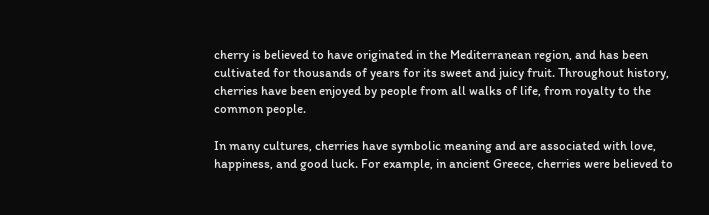cherry is believed to have originated in the Mediterranean region, and has been cultivated for thousands of years for its sweet and juicy fruit. Throughout history, cherries have been enjoyed by people from all walks of life, from royalty to the common people.

In many cultures, cherries have symbolic meaning and are associated with love, happiness, and good luck. For example, in ancient Greece, cherries were believed to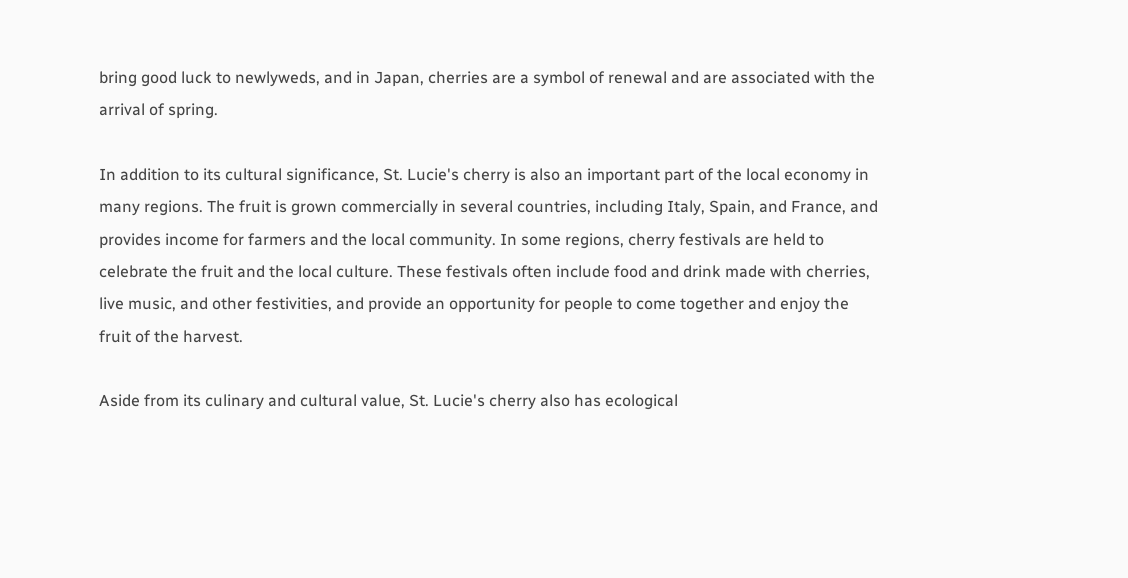bring good luck to newlyweds, and in Japan, cherries are a symbol of renewal and are associated with the arrival of spring.

In addition to its cultural significance, St. Lucie's cherry is also an important part of the local economy in many regions. The fruit is grown commercially in several countries, including Italy, Spain, and France, and provides income for farmers and the local community. In some regions, cherry festivals are held to celebrate the fruit and the local culture. These festivals often include food and drink made with cherries, live music, and other festivities, and provide an opportunity for people to come together and enjoy the fruit of the harvest.

Aside from its culinary and cultural value, St. Lucie's cherry also has ecological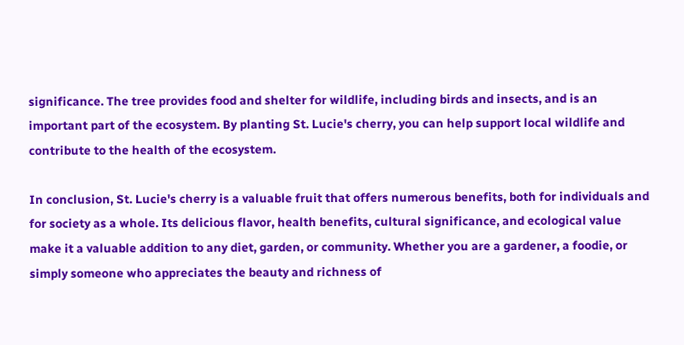significance. The tree provides food and shelter for wildlife, including birds and insects, and is an important part of the ecosystem. By planting St. Lucie's cherry, you can help support local wildlife and contribute to the health of the ecosystem.

In conclusion, St. Lucie's cherry is a valuable fruit that offers numerous benefits, both for individuals and for society as a whole. Its delicious flavor, health benefits, cultural significance, and ecological value make it a valuable addition to any diet, garden, or community. Whether you are a gardener, a foodie, or simply someone who appreciates the beauty and richness of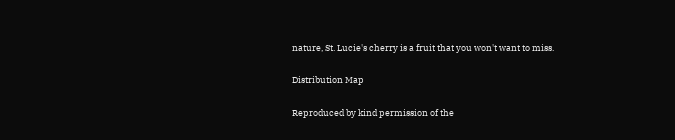nature, St. Lucie's cherry is a fruit that you won't want to miss.

Distribution Map

Reproduced by kind permission of the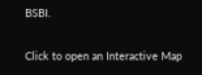BSBI.

Click to open an Interactive Map